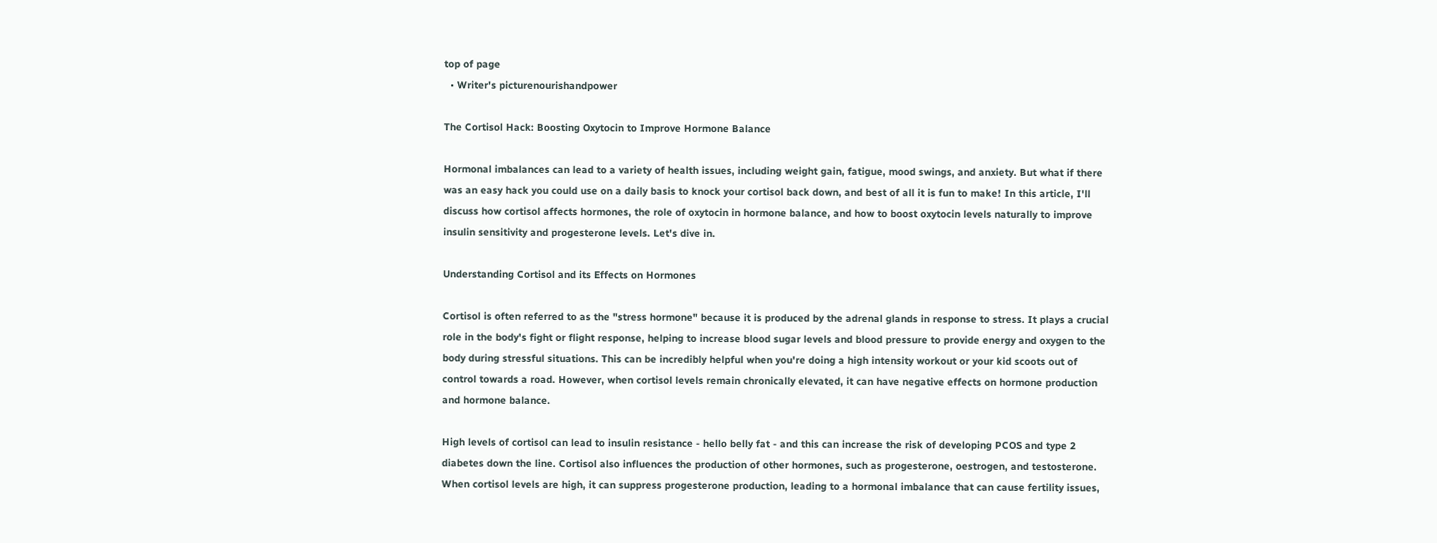top of page
  • Writer's picturenourishandpower

The Cortisol Hack: Boosting Oxytocin to Improve Hormone Balance

Hormonal imbalances can lead to a variety of health issues, including weight gain, fatigue, mood swings, and anxiety. But what if there was an easy hack you could use on a daily basis to knock your cortisol back down, and best of all it is fun to make! In this article, I'll discuss how cortisol affects hormones, the role of oxytocin in hormone balance, and how to boost oxytocin levels naturally to improve insulin sensitivity and progesterone levels. Let's dive in.

Understanding Cortisol and its Effects on Hormones

Cortisol is often referred to as the "stress hormone" because it is produced by the adrenal glands in response to stress. It plays a crucial role in the body's fight or flight response, helping to increase blood sugar levels and blood pressure to provide energy and oxygen to the body during stressful situations. This can be incredibly helpful when you're doing a high intensity workout or your kid scoots out of control towards a road. However, when cortisol levels remain chronically elevated, it can have negative effects on hormone production and hormone balance.

High levels of cortisol can lead to insulin resistance - hello belly fat - and this can increase the risk of developing PCOS and type 2 diabetes down the line. Cortisol also influences the production of other hormones, such as progesterone, oestrogen, and testosterone. When cortisol levels are high, it can suppress progesterone production, leading to a hormonal imbalance that can cause fertility issues,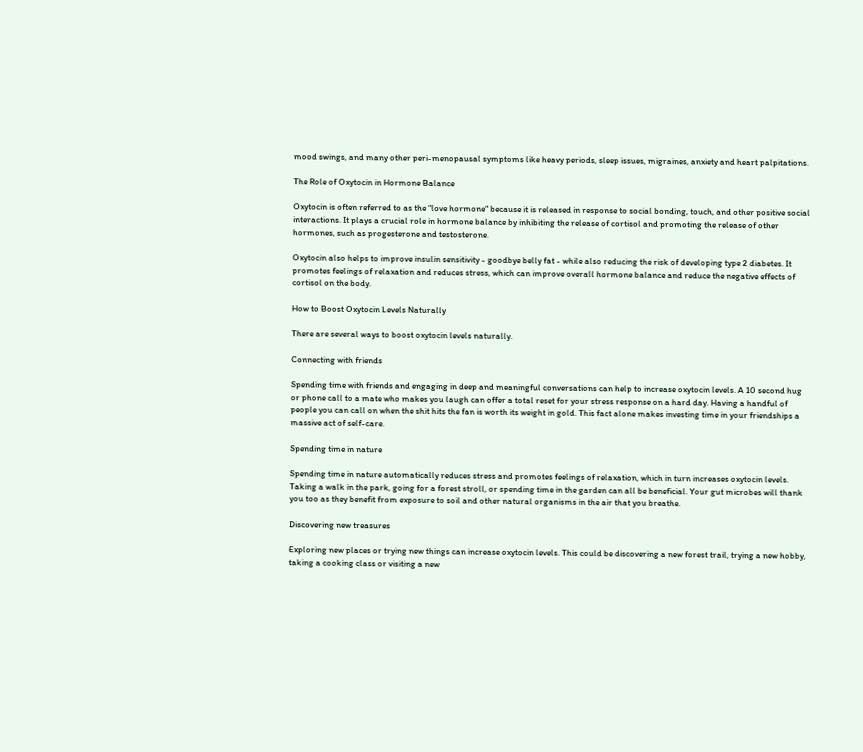mood swings, and many other peri-menopausal symptoms like heavy periods, sleep issues, migraines, anxiety and heart palpitations.

The Role of Oxytocin in Hormone Balance

Oxytocin is often referred to as the "love hormone" because it is released in response to social bonding, touch, and other positive social interactions. It plays a crucial role in hormone balance by inhibiting the release of cortisol and promoting the release of other hormones, such as progesterone and testosterone.

Oxytocin also helps to improve insulin sensitivity - goodbye belly fat - while also reducing the risk of developing type 2 diabetes. It promotes feelings of relaxation and reduces stress, which can improve overall hormone balance and reduce the negative effects of cortisol on the body.

How to Boost Oxytocin Levels Naturally

There are several ways to boost oxytocin levels naturally.

Connecting with friends

Spending time with friends and engaging in deep and meaningful conversations can help to increase oxytocin levels. A 10 second hug or phone call to a mate who makes you laugh can offer a total reset for your stress response on a hard day. Having a handful of people you can call on when the shit hits the fan is worth its weight in gold. This fact alone makes investing time in your friendships a massive act of self-care.

Spending time in nature

Spending time in nature automatically reduces stress and promotes feelings of relaxation, which in turn increases oxytocin levels. Taking a walk in the park, going for a forest stroll, or spending time in the garden can all be beneficial. Your gut microbes will thank you too as they benefit from exposure to soil and other natural organisms in the air that you breathe.

Discovering new treasures

Exploring new places or trying new things can increase oxytocin levels. This could be discovering a new forest trail, trying a new hobby, taking a cooking class or visiting a new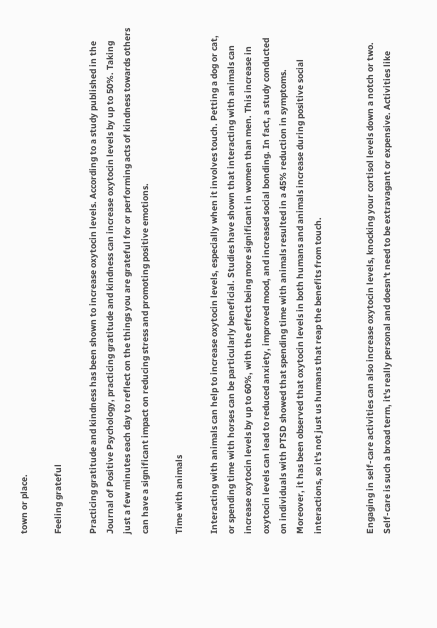town or place.

Feeling grateful

Practicing gratitude and kindness has been shown to increase oxytocin levels. According to a study published in the Journal of Positive Psychology, practicing gratitude and kindness can increase oxytocin levels by up to 50%. Taking just a few minutes each day to reflect on the things you are grateful for or performing acts of kindness towards others can have a significant impact on reducing stress and promoting positive emotions.

Time with animals

Interacting with animals can help to increase oxytocin levels, especially when it involves touch. Petting a dog or cat, or spending time with horses can be particularly beneficial. Studies have shown that interacting with animals can increase oxytocin levels by up to 60%, with the effect being more significant in women than men. This increase in oxytocin levels can lead to reduced anxiety, improved mood, and increased social bonding. In fact, a study conducted on individuals with PTSD showed that spending time with animals resulted in a 45% reduction in symptoms. Moreover, it has been observed that oxytocin levels in both humans and animals increase during positive social interactions, so it's not just us humans that reap the benefits from touch.


Engaging in self-care activities can also increase oxytocin levels, knocking your cortisol levels down a notch or two. Self-care is such a broad term, it's really personal and doesn't need to be extravagant or expensive. Activities like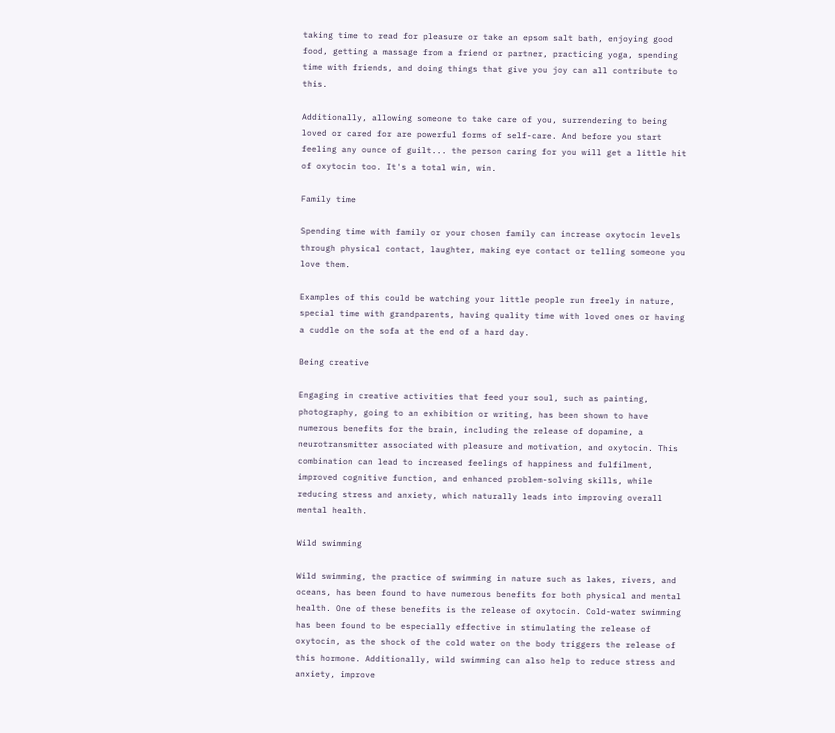taking time to read for pleasure or take an epsom salt bath, enjoying good food, getting a massage from a friend or partner, practicing yoga, spending time with friends, and doing things that give you joy can all contribute to this.

Additionally, allowing someone to take care of you, surrendering to being loved or cared for are powerful forms of self-care. And before you start feeling any ounce of guilt... the person caring for you will get a little hit of oxytocin too. It's a total win, win.

Family time

Spending time with family or your chosen family can increase oxytocin levels through physical contact, laughter, making eye contact or telling someone you love them.

Examples of this could be watching your little people run freely in nature, special time with grandparents, having quality time with loved ones or having a cuddle on the sofa at the end of a hard day.

Being creative

Engaging in creative activities that feed your soul, such as painting, photography, going to an exhibition or writing, has been shown to have numerous benefits for the brain, including the release of dopamine, a neurotransmitter associated with pleasure and motivation, and oxytocin. This combination can lead to increased feelings of happiness and fulfilment, improved cognitive function, and enhanced problem-solving skills, while reducing stress and anxiety, which naturally leads into improving overall mental health.

Wild swimming

Wild swimming, the practice of swimming in nature such as lakes, rivers, and oceans, has been found to have numerous benefits for both physical and mental health. One of these benefits is the release of oxytocin. Cold-water swimming has been found to be especially effective in stimulating the release of oxytocin, as the shock of the cold water on the body triggers the release of this hormone. Additionally, wild swimming can also help to reduce stress and anxiety, improve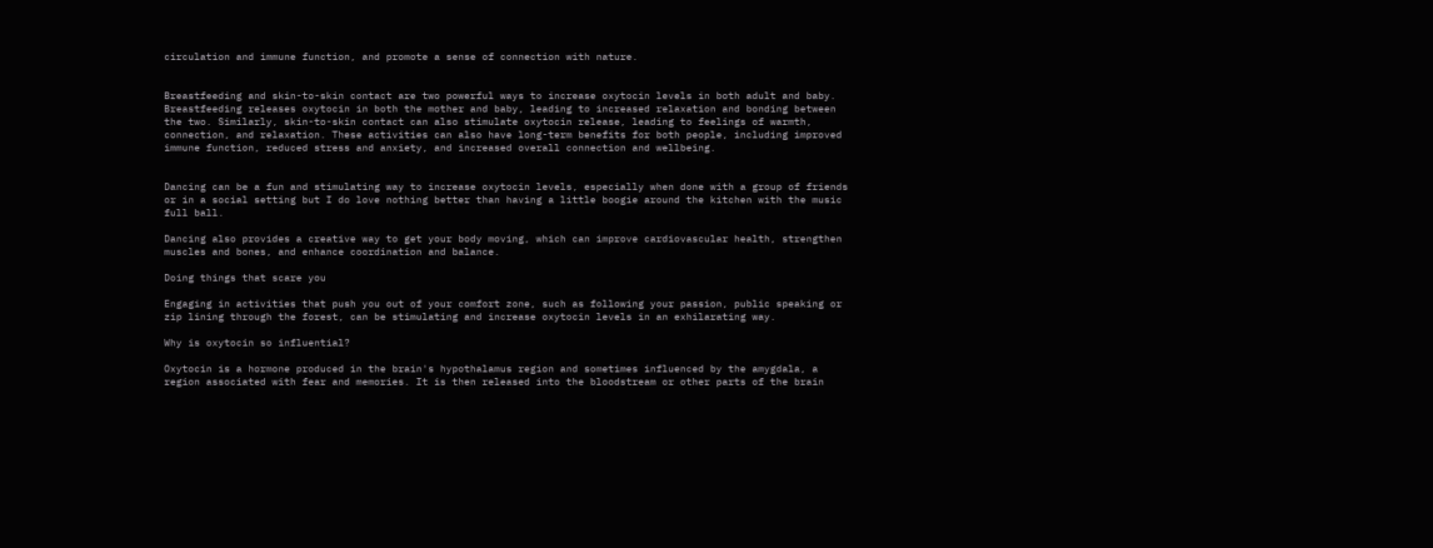circulation and immune function, and promote a sense of connection with nature.


Breastfeeding and skin-to-skin contact are two powerful ways to increase oxytocin levels in both adult and baby. Breastfeeding releases oxytocin in both the mother and baby, leading to increased relaxation and bonding between the two. Similarly, skin-to-skin contact can also stimulate oxytocin release, leading to feelings of warmth, connection, and relaxation. These activities can also have long-term benefits for both people, including improved immune function, reduced stress and anxiety, and increased overall connection and wellbeing.


Dancing can be a fun and stimulating way to increase oxytocin levels, especially when done with a group of friends or in a social setting but I do love nothing better than having a little boogie around the kitchen with the music full ball.

Dancing also provides a creative way to get your body moving, which can improve cardiovascular health, strengthen muscles and bones, and enhance coordination and balance.

Doing things that scare you

Engaging in activities that push you out of your comfort zone, such as following your passion, public speaking or zip lining through the forest, can be stimulating and increase oxytocin levels in an exhilarating way.

Why is oxytocin so influential?

Oxytocin is a hormone produced in the brain's hypothalamus region and sometimes influenced by the amygdala, a region associated with fear and memories. It is then released into the bloodstream or other parts of the brain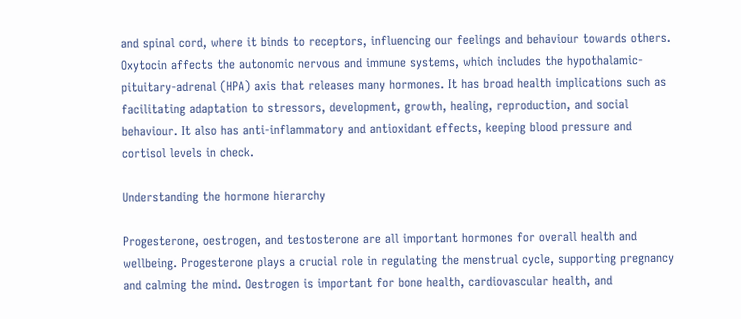and spinal cord, where it binds to receptors, influencing our feelings and behaviour towards others. Oxytocin affects the autonomic nervous and immune systems, which includes the hypothalamic-pituitary-adrenal (HPA) axis that releases many hormones. It has broad health implications such as facilitating adaptation to stressors, development, growth, healing, reproduction, and social behaviour. It also has anti-inflammatory and antioxidant effects, keeping blood pressure and cortisol levels in check.

Understanding the hormone hierarchy

Progesterone, oestrogen, and testosterone are all important hormones for overall health and wellbeing. Progesterone plays a crucial role in regulating the menstrual cycle, supporting pregnancy and calming the mind. Oestrogen is important for bone health, cardiovascular health, and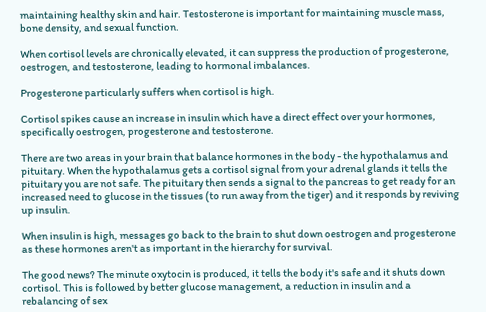maintaining healthy skin and hair. Testosterone is important for maintaining muscle mass, bone density, and sexual function.

When cortisol levels are chronically elevated, it can suppress the production of progesterone, oestrogen, and testosterone, leading to hormonal imbalances.

Progesterone particularly suffers when cortisol is high.

Cortisol spikes cause an increase in insulin which have a direct effect over your hormones, specifically oestrogen, progesterone and testosterone.

There are two areas in your brain that balance hormones in the body - the hypothalamus and pituitary. When the hypothalamus gets a cortisol signal from your adrenal glands it tells the pituitary you are not safe. The pituitary then sends a signal to the pancreas to get ready for an increased need to glucose in the tissues (to run away from the tiger) and it responds by reviving up insulin.

When insulin is high, messages go back to the brain to shut down oestrogen and progesterone as these hormones aren't as important in the hierarchy for survival.

The good news? The minute oxytocin is produced, it tells the body it's safe and it shuts down cortisol. This is followed by better glucose management, a reduction in insulin and a rebalancing of sex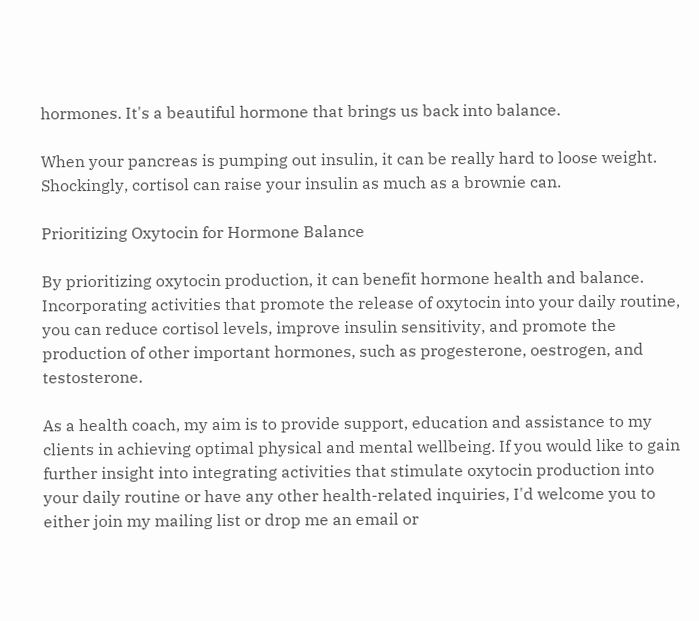hormones. It's a beautiful hormone that brings us back into balance.

When your pancreas is pumping out insulin, it can be really hard to loose weight. Shockingly, cortisol can raise your insulin as much as a brownie can.

Prioritizing Oxytocin for Hormone Balance

By prioritizing oxytocin production, it can benefit hormone health and balance. Incorporating activities that promote the release of oxytocin into your daily routine, you can reduce cortisol levels, improve insulin sensitivity, and promote the production of other important hormones, such as progesterone, oestrogen, and testosterone.

As a health coach, my aim is to provide support, education and assistance to my clients in achieving optimal physical and mental wellbeing. If you would like to gain further insight into integrating activities that stimulate oxytocin production into your daily routine or have any other health-related inquiries, I'd welcome you to either join my mailing list or drop me an email or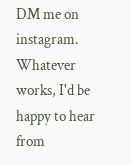DM me on instagram. Whatever works, I'd be happy to hear from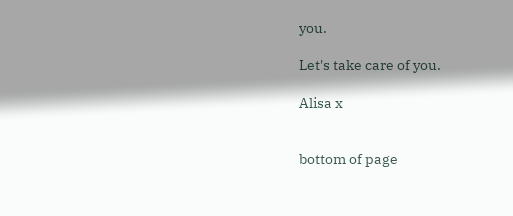you.

Let's take care of you.

Alisa x


bottom of page